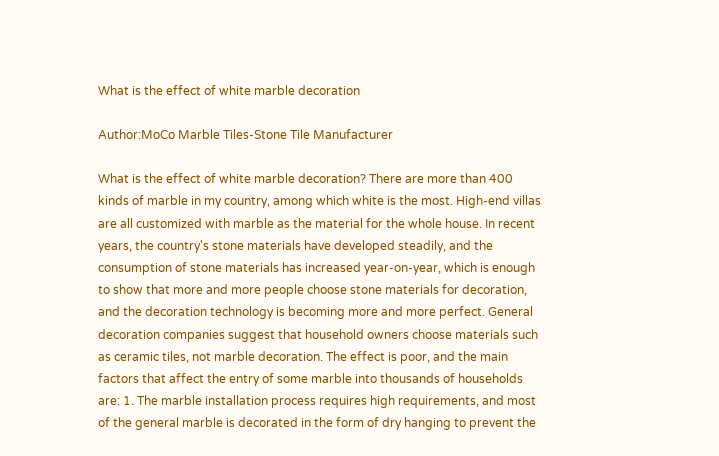What is the effect of white marble decoration

Author:MoCo Marble Tiles-Stone Tile Manufacturer

What is the effect of white marble decoration? There are more than 400 kinds of marble in my country, among which white is the most. High-end villas are all customized with marble as the material for the whole house. In recent years, the country's stone materials have developed steadily, and the consumption of stone materials has increased year-on-year, which is enough to show that more and more people choose stone materials for decoration, and the decoration technology is becoming more and more perfect. General decoration companies suggest that household owners choose materials such as ceramic tiles, not marble decoration. The effect is poor, and the main factors that affect the entry of some marble into thousands of households are: 1. The marble installation process requires high requirements, and most of the general marble is decorated in the form of dry hanging to prevent the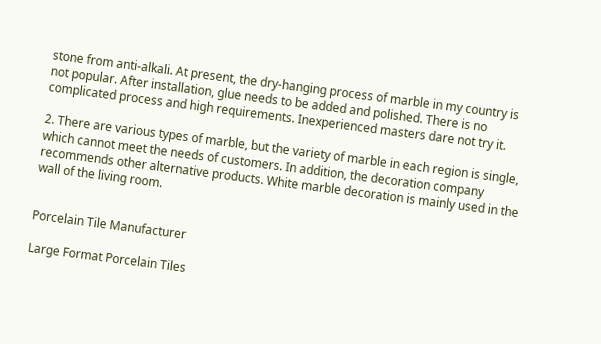stone from anti-alkali. At present, the dry-hanging process of marble in my country is not popular. After installation, glue needs to be added and polished. There is no complicated process and high requirements. Inexperienced masters dare not try it.

2. There are various types of marble, but the variety of marble in each region is single, which cannot meet the needs of customers. In addition, the decoration company recommends other alternative products. White marble decoration is mainly used in the wall of the living room.


Porcelain Tile Manufacturer

Large Format Porcelain Tiles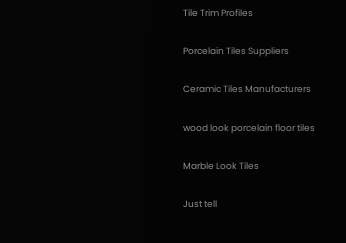Tile Trim Profiles

Porcelain Tiles Suppliers

Ceramic Tiles Manufacturers

wood look porcelain floor tiles

Marble Look Tiles

Just tell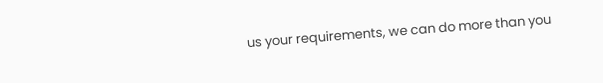us your requirements, we can do more than you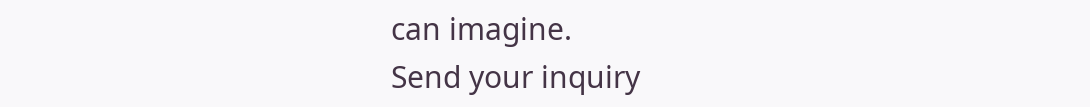can imagine.
Send your inquiry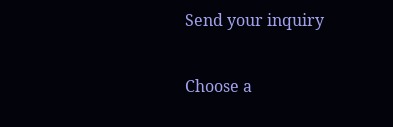Send your inquiry

Choose a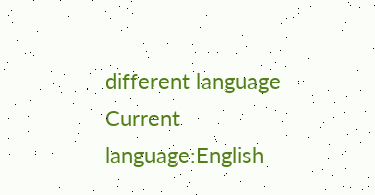different language
Current language:English